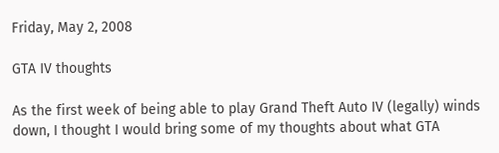Friday, May 2, 2008

GTA IV thoughts

As the first week of being able to play Grand Theft Auto IV (legally) winds down, I thought I would bring some of my thoughts about what GTA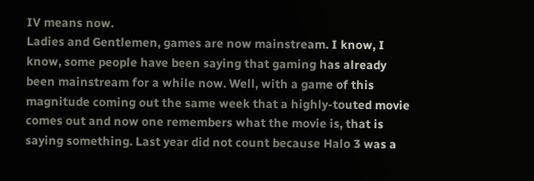IV means now.
Ladies and Gentlemen, games are now mainstream. I know, I know, some people have been saying that gaming has already been mainstream for a while now. Well, with a game of this magnitude coming out the same week that a highly-touted movie comes out and now one remembers what the movie is, that is saying something. Last year did not count because Halo 3 was a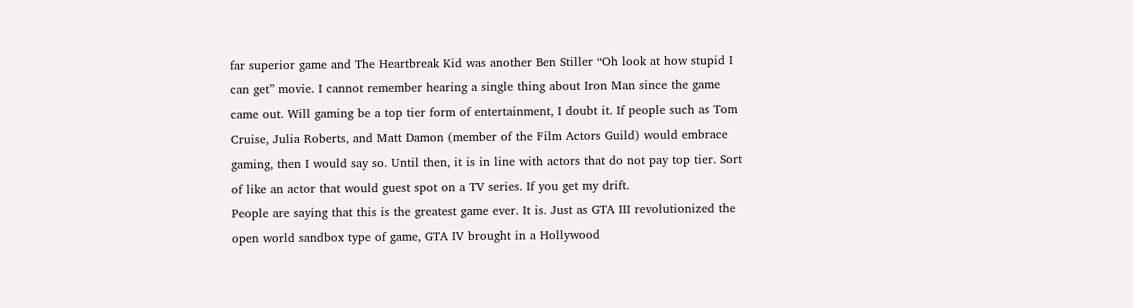far superior game and The Heartbreak Kid was another Ben Stiller “Oh look at how stupid I can get” movie. I cannot remember hearing a single thing about Iron Man since the game came out. Will gaming be a top tier form of entertainment, I doubt it. If people such as Tom Cruise, Julia Roberts, and Matt Damon (member of the Film Actors Guild) would embrace gaming, then I would say so. Until then, it is in line with actors that do not pay top tier. Sort of like an actor that would guest spot on a TV series. If you get my drift.
People are saying that this is the greatest game ever. It is. Just as GTA III revolutionized the open world sandbox type of game, GTA IV brought in a Hollywood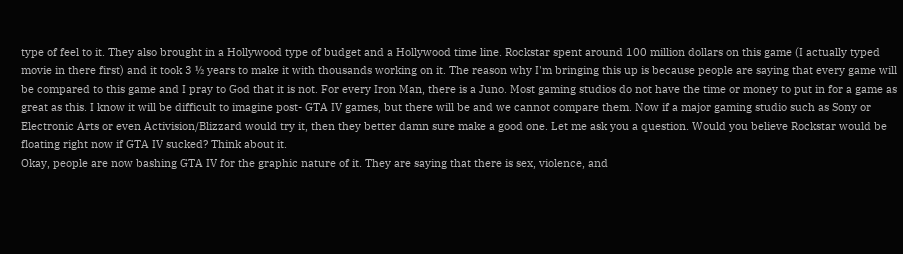type of feel to it. They also brought in a Hollywood type of budget and a Hollywood time line. Rockstar spent around 100 million dollars on this game (I actually typed movie in there first) and it took 3 ½ years to make it with thousands working on it. The reason why I'm bringing this up is because people are saying that every game will be compared to this game and I pray to God that it is not. For every Iron Man, there is a Juno. Most gaming studios do not have the time or money to put in for a game as great as this. I know it will be difficult to imagine post- GTA IV games, but there will be and we cannot compare them. Now if a major gaming studio such as Sony or Electronic Arts or even Activision/Blizzard would try it, then they better damn sure make a good one. Let me ask you a question. Would you believe Rockstar would be floating right now if GTA IV sucked? Think about it.
Okay, people are now bashing GTA IV for the graphic nature of it. They are saying that there is sex, violence, and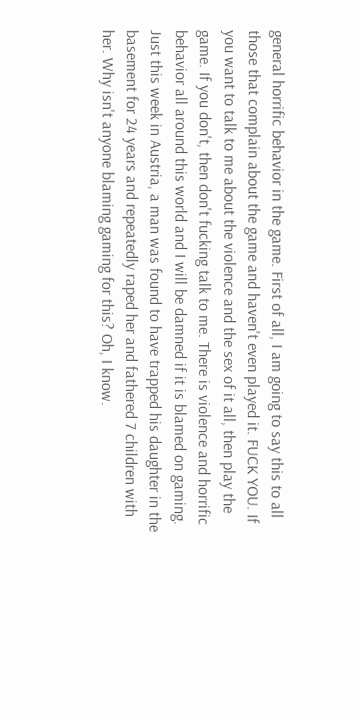general horrific behavior in the game. First of all, I am going to say this to all those that complain about the game and haven't even played it. FUCK YOU. If you want to talk to me about the violence and the sex of it all, then play the game. If you don't, then don't fucking talk to me. There is violence and horrific behavior all around this world and I will be damned if it is blamed on gaming. Just this week in Austria, a man was found to have trapped his daughter in the basement for 24 years and repeatedly raped her and fathered 7 children with her. Why isn't anyone blaming gaming for this? Oh, I know.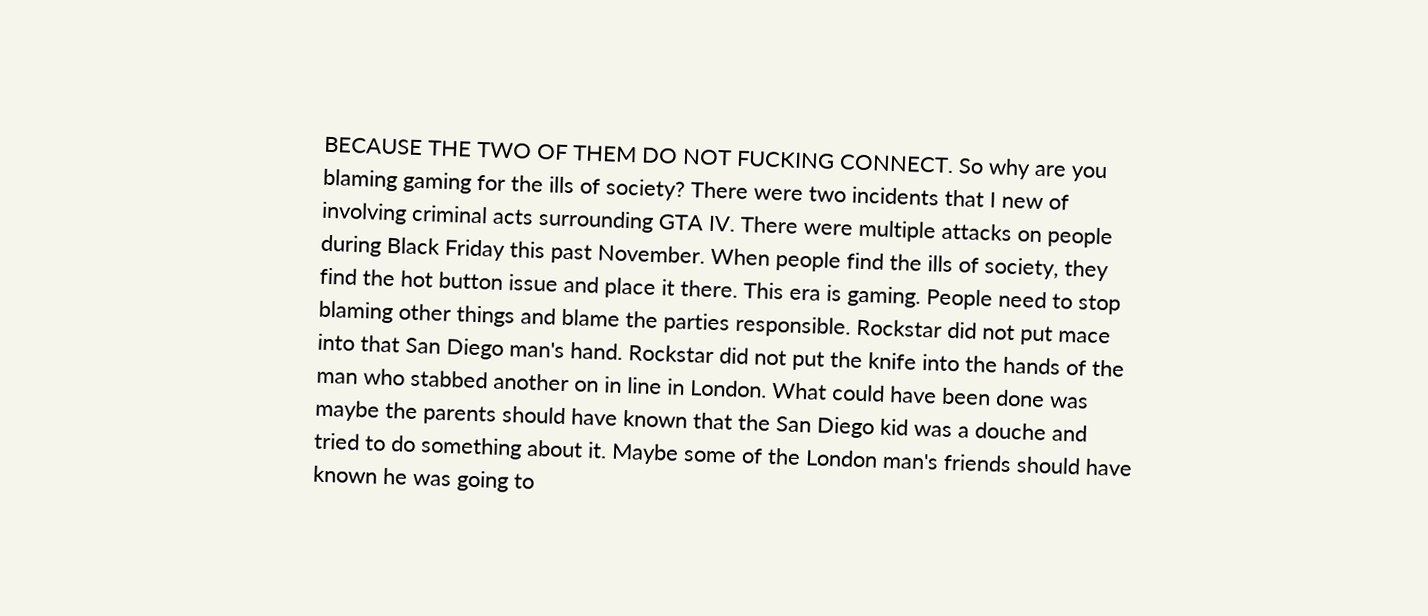BECAUSE THE TWO OF THEM DO NOT FUCKING CONNECT. So why are you blaming gaming for the ills of society? There were two incidents that I new of involving criminal acts surrounding GTA IV. There were multiple attacks on people during Black Friday this past November. When people find the ills of society, they find the hot button issue and place it there. This era is gaming. People need to stop blaming other things and blame the parties responsible. Rockstar did not put mace into that San Diego man's hand. Rockstar did not put the knife into the hands of the man who stabbed another on in line in London. What could have been done was maybe the parents should have known that the San Diego kid was a douche and tried to do something about it. Maybe some of the London man's friends should have known he was going to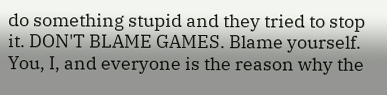do something stupid and they tried to stop it. DON'T BLAME GAMES. Blame yourself. You, I, and everyone is the reason why the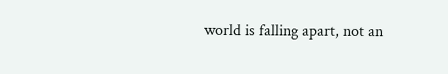world is falling apart, not an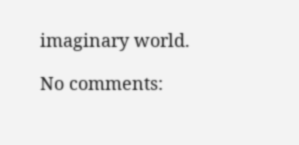imaginary world.

No comments: